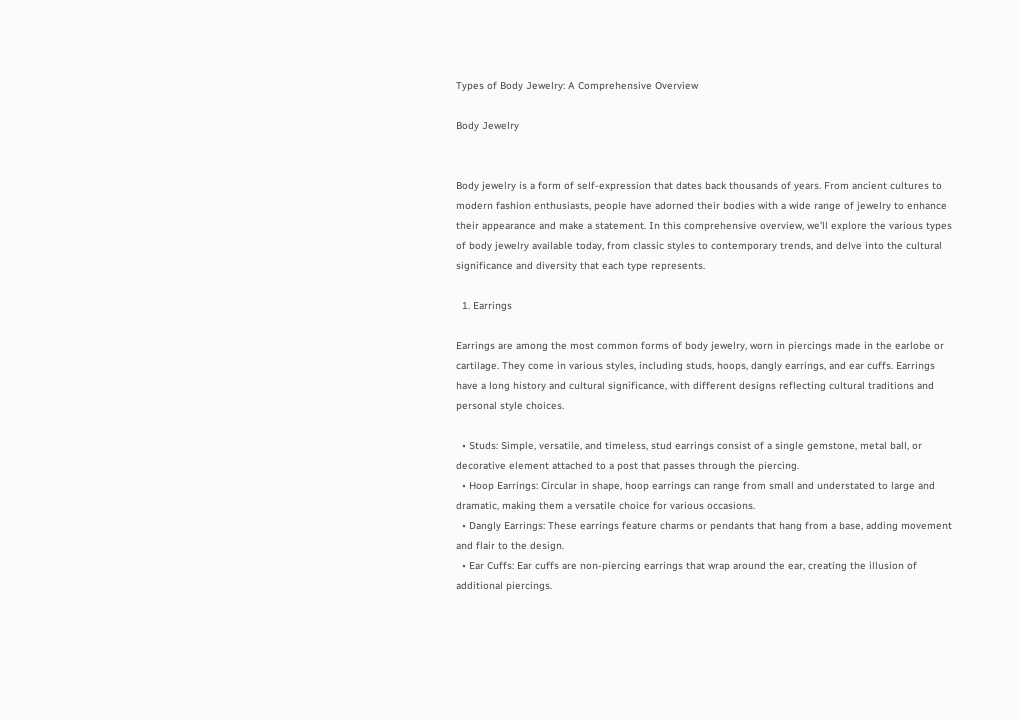Types of Body Jewelry: A Comprehensive Overview

Body Jewelry


Body jewelry is a form of self-expression that dates back thousands of years. From ancient cultures to modern fashion enthusiasts, people have adorned their bodies with a wide range of jewelry to enhance their appearance and make a statement. In this comprehensive overview, we’ll explore the various types of body jewelry available today, from classic styles to contemporary trends, and delve into the cultural significance and diversity that each type represents.

  1. Earrings

Earrings are among the most common forms of body jewelry, worn in piercings made in the earlobe or cartilage. They come in various styles, including studs, hoops, dangly earrings, and ear cuffs. Earrings have a long history and cultural significance, with different designs reflecting cultural traditions and personal style choices.

  • Studs: Simple, versatile, and timeless, stud earrings consist of a single gemstone, metal ball, or decorative element attached to a post that passes through the piercing.
  • Hoop Earrings: Circular in shape, hoop earrings can range from small and understated to large and dramatic, making them a versatile choice for various occasions.
  • Dangly Earrings: These earrings feature charms or pendants that hang from a base, adding movement and flair to the design.
  • Ear Cuffs: Ear cuffs are non-piercing earrings that wrap around the ear, creating the illusion of additional piercings.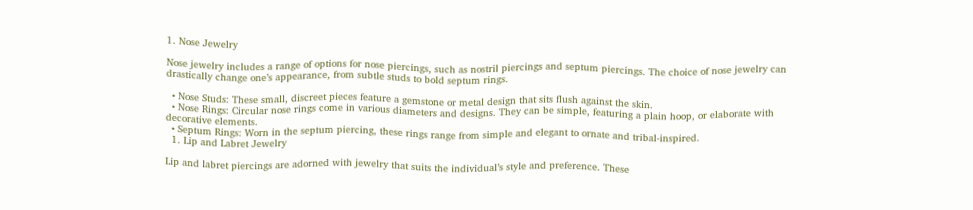1. Nose Jewelry

Nose jewelry includes a range of options for nose piercings, such as nostril piercings and septum piercings. The choice of nose jewelry can drastically change one’s appearance, from subtle studs to bold septum rings.

  • Nose Studs: These small, discreet pieces feature a gemstone or metal design that sits flush against the skin.
  • Nose Rings: Circular nose rings come in various diameters and designs. They can be simple, featuring a plain hoop, or elaborate with decorative elements.
  • Septum Rings: Worn in the septum piercing, these rings range from simple and elegant to ornate and tribal-inspired.
  1. Lip and Labret Jewelry

Lip and labret piercings are adorned with jewelry that suits the individual’s style and preference. These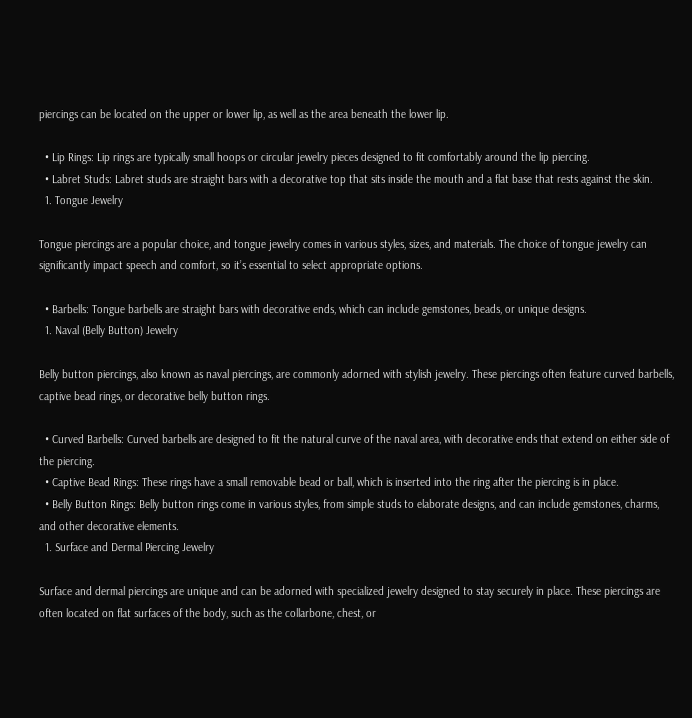piercings can be located on the upper or lower lip, as well as the area beneath the lower lip.

  • Lip Rings: Lip rings are typically small hoops or circular jewelry pieces designed to fit comfortably around the lip piercing.
  • Labret Studs: Labret studs are straight bars with a decorative top that sits inside the mouth and a flat base that rests against the skin.
  1. Tongue Jewelry

Tongue piercings are a popular choice, and tongue jewelry comes in various styles, sizes, and materials. The choice of tongue jewelry can significantly impact speech and comfort, so it’s essential to select appropriate options.

  • Barbells: Tongue barbells are straight bars with decorative ends, which can include gemstones, beads, or unique designs.
  1. Naval (Belly Button) Jewelry

Belly button piercings, also known as naval piercings, are commonly adorned with stylish jewelry. These piercings often feature curved barbells, captive bead rings, or decorative belly button rings.

  • Curved Barbells: Curved barbells are designed to fit the natural curve of the naval area, with decorative ends that extend on either side of the piercing.
  • Captive Bead Rings: These rings have a small removable bead or ball, which is inserted into the ring after the piercing is in place.
  • Belly Button Rings: Belly button rings come in various styles, from simple studs to elaborate designs, and can include gemstones, charms, and other decorative elements.
  1. Surface and Dermal Piercing Jewelry

Surface and dermal piercings are unique and can be adorned with specialized jewelry designed to stay securely in place. These piercings are often located on flat surfaces of the body, such as the collarbone, chest, or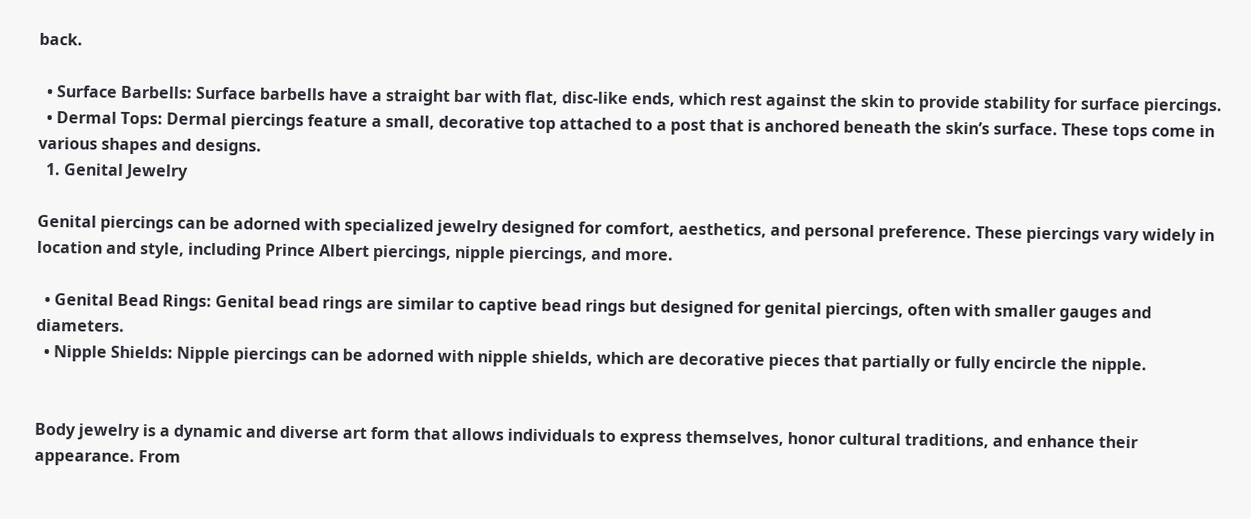back.

  • Surface Barbells: Surface barbells have a straight bar with flat, disc-like ends, which rest against the skin to provide stability for surface piercings.
  • Dermal Tops: Dermal piercings feature a small, decorative top attached to a post that is anchored beneath the skin’s surface. These tops come in various shapes and designs.
  1. Genital Jewelry

Genital piercings can be adorned with specialized jewelry designed for comfort, aesthetics, and personal preference. These piercings vary widely in location and style, including Prince Albert piercings, nipple piercings, and more.

  • Genital Bead Rings: Genital bead rings are similar to captive bead rings but designed for genital piercings, often with smaller gauges and diameters.
  • Nipple Shields: Nipple piercings can be adorned with nipple shields, which are decorative pieces that partially or fully encircle the nipple.


Body jewelry is a dynamic and diverse art form that allows individuals to express themselves, honor cultural traditions, and enhance their appearance. From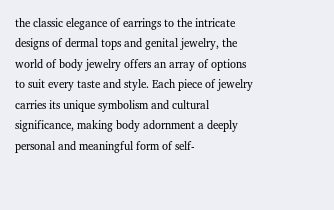the classic elegance of earrings to the intricate designs of dermal tops and genital jewelry, the world of body jewelry offers an array of options to suit every taste and style. Each piece of jewelry carries its unique symbolism and cultural significance, making body adornment a deeply personal and meaningful form of self-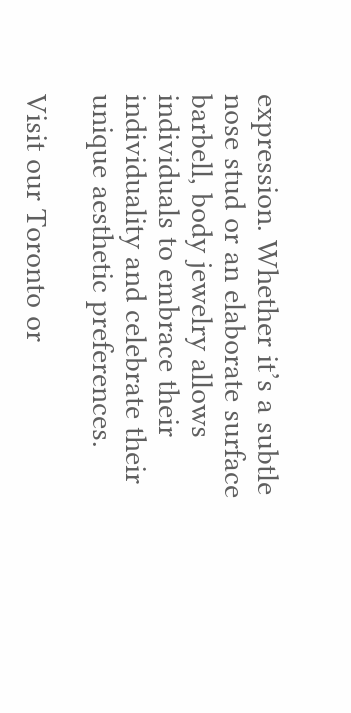expression. Whether it’s a subtle nose stud or an elaborate surface barbell, body jewelry allows individuals to embrace their individuality and celebrate their unique aesthetic preferences.

Visit our Toronto or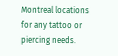Montreal locations for any tattoo or piercing needs.